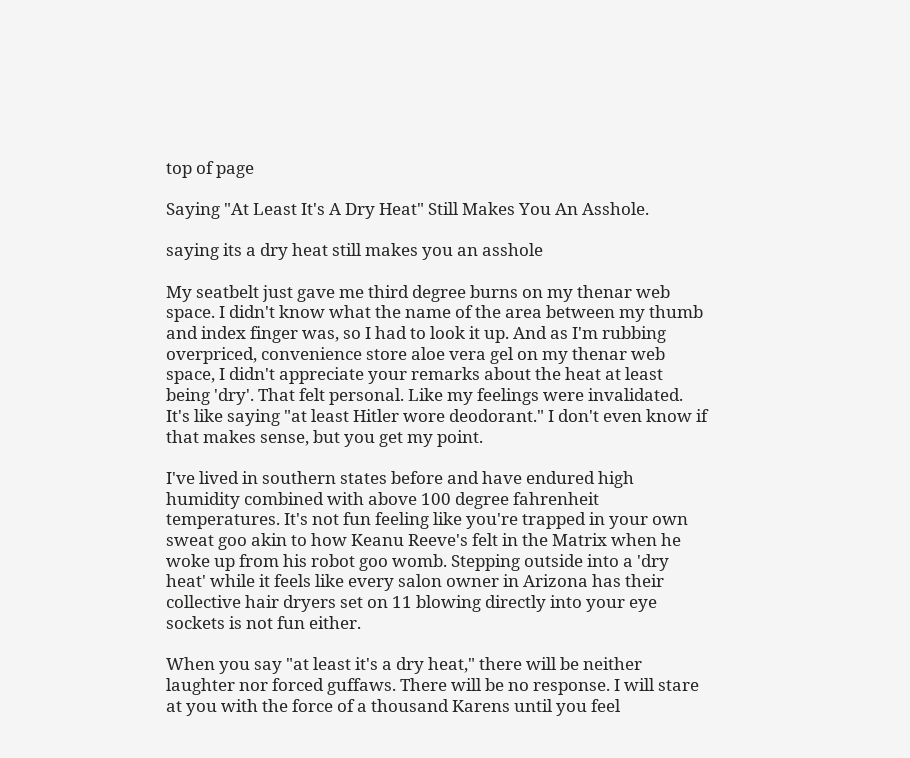top of page

Saying "At Least It's A Dry Heat" Still Makes You An Asshole.

saying its a dry heat still makes you an asshole

My seatbelt just gave me third degree burns on my thenar web space. I didn't know what the name of the area between my thumb and index finger was, so I had to look it up. And as I'm rubbing overpriced, convenience store aloe vera gel on my thenar web space, I didn't appreciate your remarks about the heat at least being 'dry'. That felt personal. Like my feelings were invalidated. It's like saying "at least Hitler wore deodorant." I don't even know if that makes sense, but you get my point.

I've lived in southern states before and have endured high humidity combined with above 100 degree fahrenheit temperatures. It's not fun feeling like you're trapped in your own sweat goo akin to how Keanu Reeve's felt in the Matrix when he woke up from his robot goo womb. Stepping outside into a 'dry heat' while it feels like every salon owner in Arizona has their collective hair dryers set on 11 blowing directly into your eye sockets is not fun either.

When you say "at least it's a dry heat," there will be neither laughter nor forced guffaws. There will be no response. I will stare at you with the force of a thousand Karens until you feel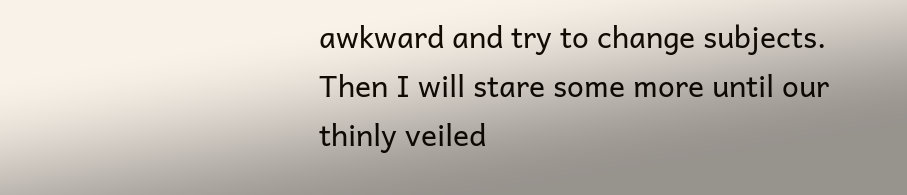awkward and try to change subjects. Then I will stare some more until our thinly veiled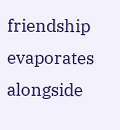friendship evaporates alongside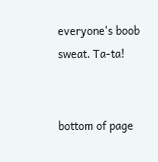everyone's boob sweat. Ta-ta!


bottom of page